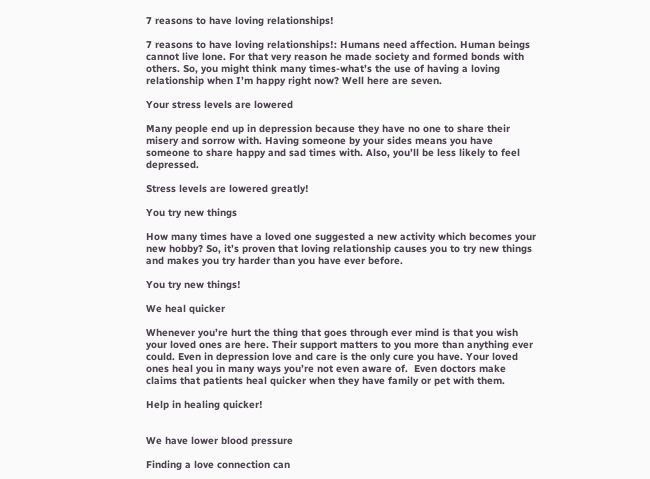7 reasons to have loving relationships!

7 reasons to have loving relationships!: Humans need affection. Human beings cannot live lone. For that very reason he made society and formed bonds with others. So, you might think many times-what’s the use of having a loving relationship when I’m happy right now? Well here are seven.

Your stress levels are lowered

Many people end up in depression because they have no one to share their misery and sorrow with. Having someone by your sides means you have someone to share happy and sad times with. Also, you’ll be less likely to feel depressed.

Stress levels are lowered greatly!

You try new things

How many times have a loved one suggested a new activity which becomes your new hobby? So, it’s proven that loving relationship causes you to try new things and makes you try harder than you have ever before.

You try new things!

We heal quicker

Whenever you’re hurt the thing that goes through ever mind is that you wish your loved ones are here. Their support matters to you more than anything ever could. Even in depression love and care is the only cure you have. Your loved ones heal you in many ways you’re not even aware of.  Even doctors make claims that patients heal quicker when they have family or pet with them.

Help in healing quicker!


We have lower blood pressure

Finding a love connection can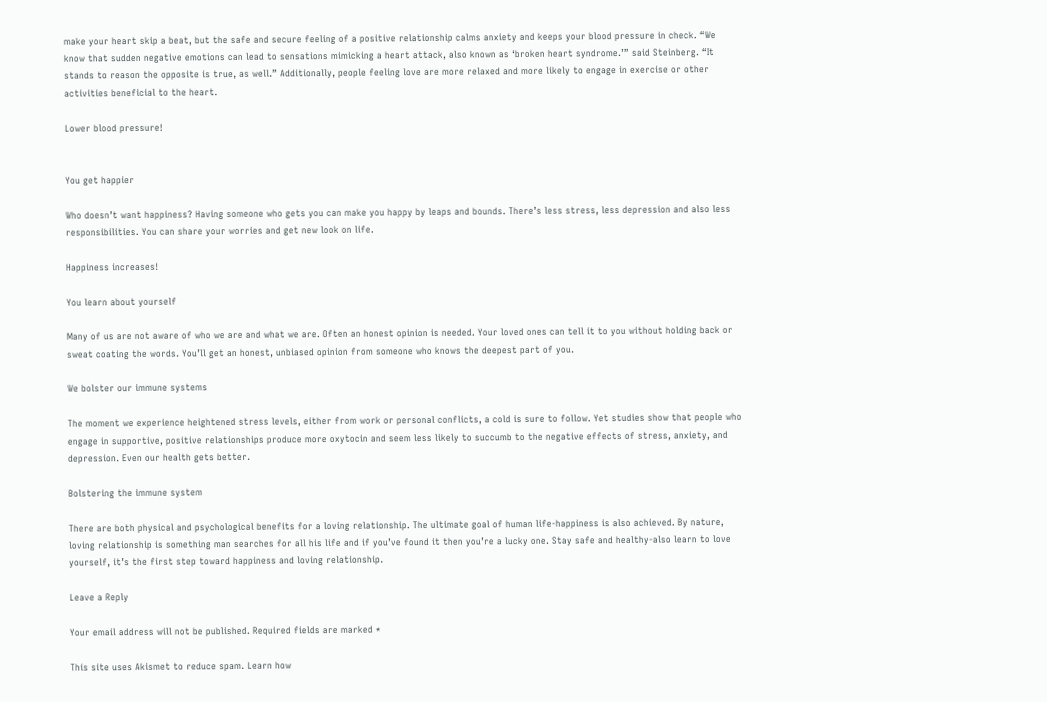make your heart skip a beat, but the safe and secure feeling of a positive relationship calms anxiety and keeps your blood pressure in check. “We know that sudden negative emotions can lead to sensations mimicking a heart attack, also known as ‘broken heart syndrome.’” said Steinberg. “It stands to reason the opposite is true, as well.” Additionally, people feeling love are more relaxed and more likely to engage in exercise or other activities beneficial to the heart.

Lower blood pressure!


You get happier

Who doesn’t want happiness? Having someone who gets you can make you happy by leaps and bounds. There’s less stress, less depression and also less responsibilities. You can share your worries and get new look on life.

Happiness increases!

You learn about yourself

Many of us are not aware of who we are and what we are. Often an honest opinion is needed. Your loved ones can tell it to you without holding back or sweat coating the words. You’ll get an honest, unbiased opinion from someone who knows the deepest part of you.

We bolster our immune systems

The moment we experience heightened stress levels, either from work or personal conflicts, a cold is sure to follow. Yet studies show that people who engage in supportive, positive relationships produce more oxytocin and seem less likely to succumb to the negative effects of stress, anxiety, and depression. Even our health gets better.

Bolstering the immune system

There are both physical and psychological benefits for a loving relationship. The ultimate goal of human life-happiness is also achieved. By nature, loving relationship is something man searches for all his life and if you’ve found it then you’re a lucky one. Stay safe and healthy-also learn to love yourself, it’s the first step toward happiness and loving relationship.

Leave a Reply

Your email address will not be published. Required fields are marked *

This site uses Akismet to reduce spam. Learn how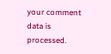your comment data is processed.